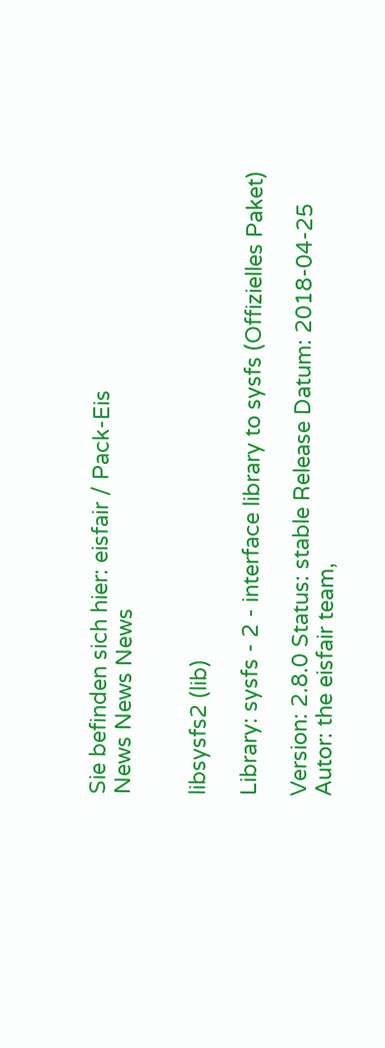Sie befinden sich hier: eisfair / Pack-Eis
News News News


libsysfs2 (lib)

Library: sysfs - 2 - interface library to sysfs (Offizielles Paket)

Version: 2.8.0 Status: stable Release Datum: 2018-04-25
Autor: the eisfair team,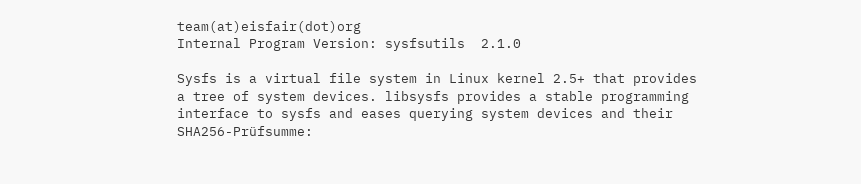team(at)eisfair(dot)org
Internal Program Version: sysfsutils  2.1.0

Sysfs is a virtual file system in Linux kernel 2.5+ that provides
a tree of system devices. libsysfs provides a stable programming
interface to sysfs and eases querying system devices and their
SHA256-Prüfsumme: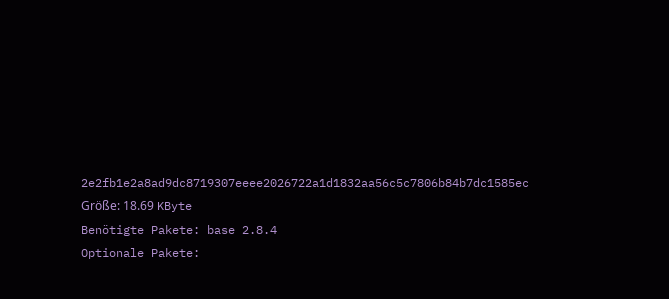2e2fb1e2a8ad9dc8719307eeee2026722a1d1832aa56c5c7806b84b7dc1585ec
Größe: 18.69 KByte
Benötigte Pakete: base 2.8.4
Optionale Pakete: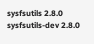sysfsutils 2.8.0
sysfsutils-dev 2.8.0